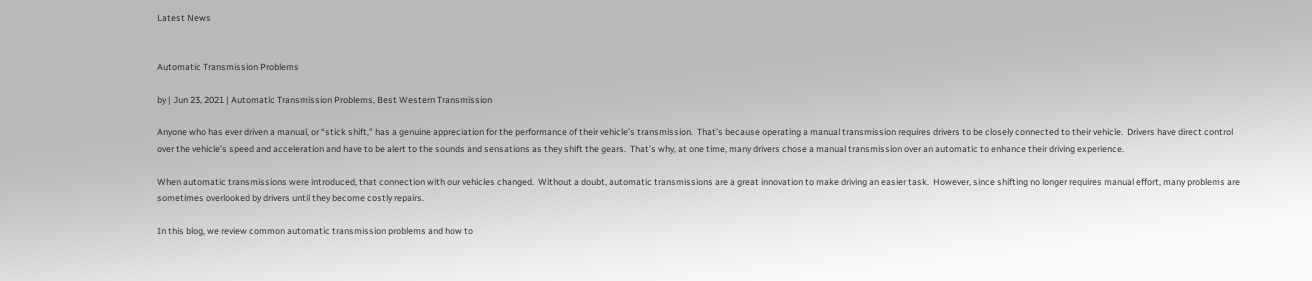Latest News


Automatic Transmission Problems

by | Jun 23, 2021 | Automatic Transmission Problems, Best Western Transmission

Anyone who has ever driven a manual, or “stick shift,” has a genuine appreciation for the performance of their vehicle’s transmission.  That’s because operating a manual transmission requires drivers to be closely connected to their vehicle.  Drivers have direct control over the vehicle’s speed and acceleration and have to be alert to the sounds and sensations as they shift the gears.  That’s why, at one time, many drivers chose a manual transmission over an automatic to enhance their driving experience.

When automatic transmissions were introduced, that connection with our vehicles changed.  Without a doubt, automatic transmissions are a great innovation to make driving an easier task.  However, since shifting no longer requires manual effort, many problems are sometimes overlooked by drivers until they become costly repairs.

In this blog, we review common automatic transmission problems and how to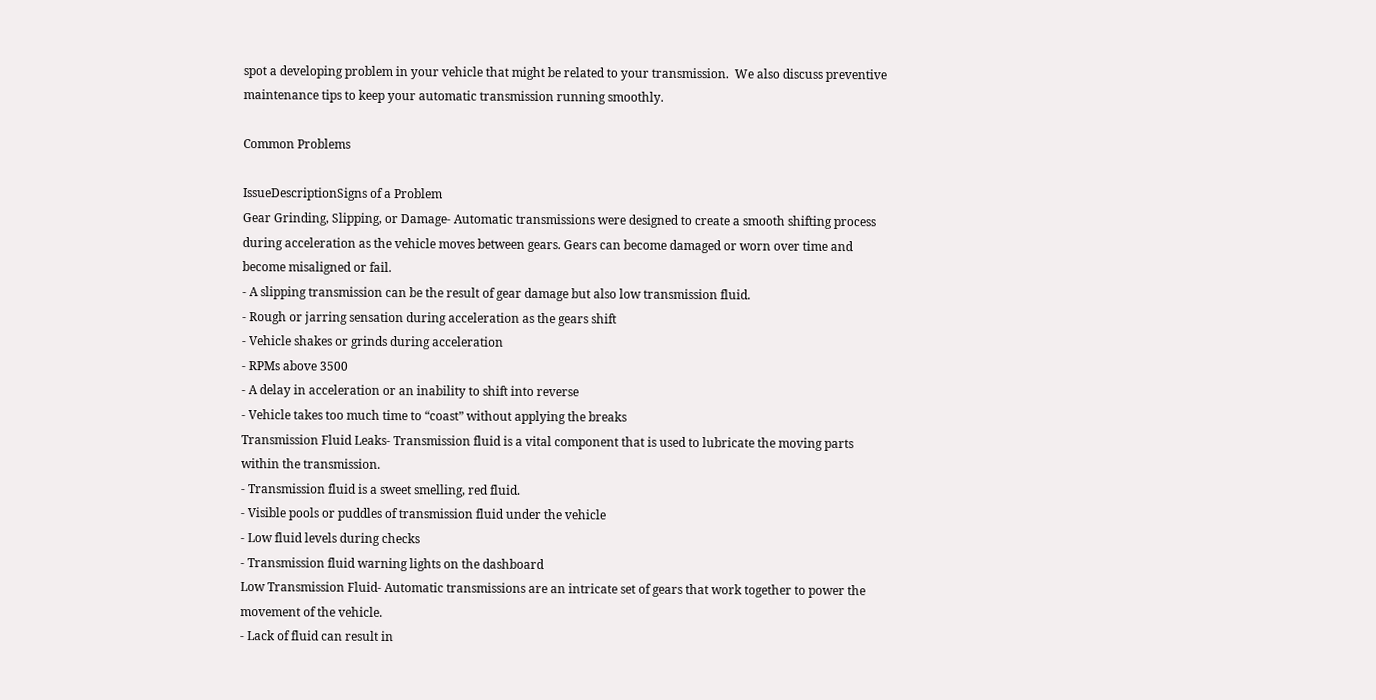spot a developing problem in your vehicle that might be related to your transmission.  We also discuss preventive maintenance tips to keep your automatic transmission running smoothly.

Common Problems

IssueDescriptionSigns of a Problem
Gear Grinding, Slipping, or Damage- Automatic transmissions were designed to create a smooth shifting process during acceleration as the vehicle moves between gears. Gears can become damaged or worn over time and become misaligned or fail.
- A slipping transmission can be the result of gear damage but also low transmission fluid.
- Rough or jarring sensation during acceleration as the gears shift
- Vehicle shakes or grinds during acceleration
- RPMs above 3500
- A delay in acceleration or an inability to shift into reverse
- Vehicle takes too much time to “coast” without applying the breaks
Transmission Fluid Leaks- Transmission fluid is a vital component that is used to lubricate the moving parts within the transmission.
- Transmission fluid is a sweet smelling, red fluid.
- Visible pools or puddles of transmission fluid under the vehicle
- Low fluid levels during checks
- Transmission fluid warning lights on the dashboard
Low Transmission Fluid- Automatic transmissions are an intricate set of gears that work together to power the movement of the vehicle.
- Lack of fluid can result in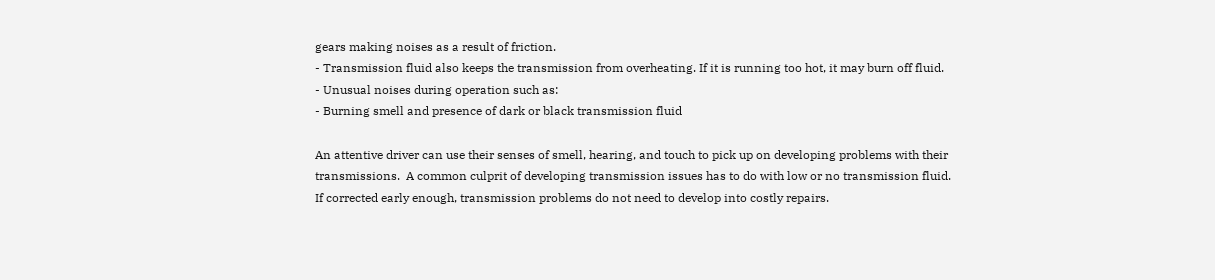gears making noises as a result of friction.
- Transmission fluid also keeps the transmission from overheating. If it is running too hot, it may burn off fluid.
- Unusual noises during operation such as:
- Burning smell and presence of dark or black transmission fluid

An attentive driver can use their senses of smell, hearing, and touch to pick up on developing problems with their transmissions.  A common culprit of developing transmission issues has to do with low or no transmission fluid.  If corrected early enough, transmission problems do not need to develop into costly repairs.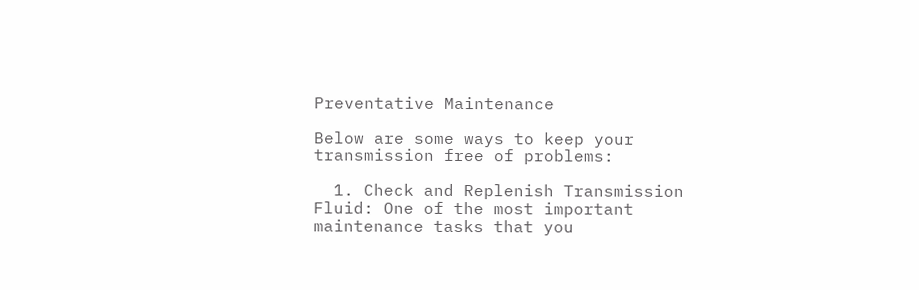Preventative Maintenance

Below are some ways to keep your transmission free of problems:

  1. Check and Replenish Transmission Fluid: One of the most important maintenance tasks that you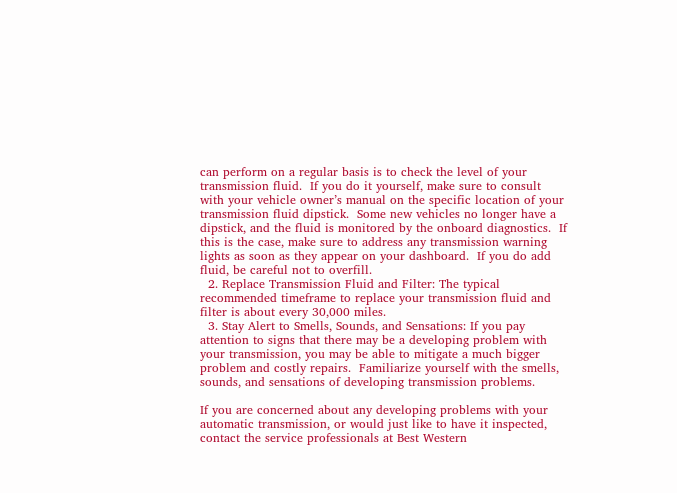can perform on a regular basis is to check the level of your transmission fluid.  If you do it yourself, make sure to consult with your vehicle owner’s manual on the specific location of your transmission fluid dipstick.  Some new vehicles no longer have a dipstick, and the fluid is monitored by the onboard diagnostics.  If this is the case, make sure to address any transmission warning lights as soon as they appear on your dashboard.  If you do add fluid, be careful not to overfill.
  2. Replace Transmission Fluid and Filter: The typical recommended timeframe to replace your transmission fluid and filter is about every 30,000 miles.
  3. Stay Alert to Smells, Sounds, and Sensations: If you pay attention to signs that there may be a developing problem with your transmission, you may be able to mitigate a much bigger problem and costly repairs.  Familiarize yourself with the smells, sounds, and sensations of developing transmission problems.

If you are concerned about any developing problems with your automatic transmission, or would just like to have it inspected, contact the service professionals at Best Western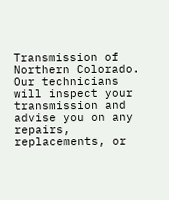Transmission of Northern Colorado.  Our technicians will inspect your transmission and advise you on any repairs, replacements, or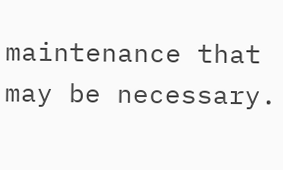maintenance that may be necessary.